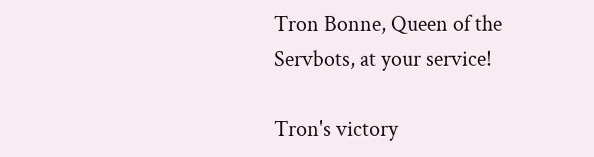Tron Bonne, Queen of the Servbots, at your service!

Tron's victory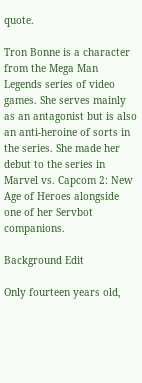quote.

Tron Bonne is a character from the Mega Man Legends series of video games. She serves mainly as an antagonist but is also an anti-heroine of sorts in the series. She made her debut to the series in Marvel vs. Capcom 2: New Age of Heroes alongside one of her Servbot companions.

Background Edit

Only fourteen years old,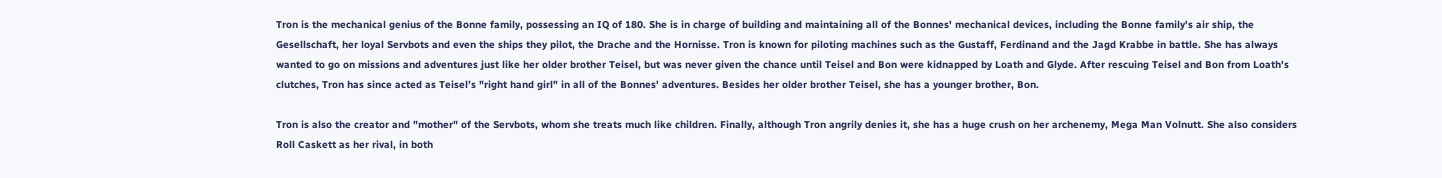Tron is the mechanical genius of the Bonne family, possessing an IQ of 180. She is in charge of building and maintaining all of the Bonnes' mechanical devices, including the Bonne family's air ship, the Gesellschaft, her loyal Servbots and even the ships they pilot, the Drache and the Hornisse. Tron is known for piloting machines such as the Gustaff, Ferdinand and the Jagd Krabbe in battle. She has always wanted to go on missions and adventures just like her older brother Teisel, but was never given the chance until Teisel and Bon were kidnapped by Loath and Glyde. After rescuing Teisel and Bon from Loath's clutches, Tron has since acted as Teisel’s "right hand girl" in all of the Bonnes' adventures. Besides her older brother Teisel, she has a younger brother, Bon.

Tron is also the creator and "mother" of the Servbots, whom she treats much like children. Finally, although Tron angrily denies it, she has a huge crush on her archenemy, Mega Man Volnutt. She also considers Roll Caskett as her rival, in both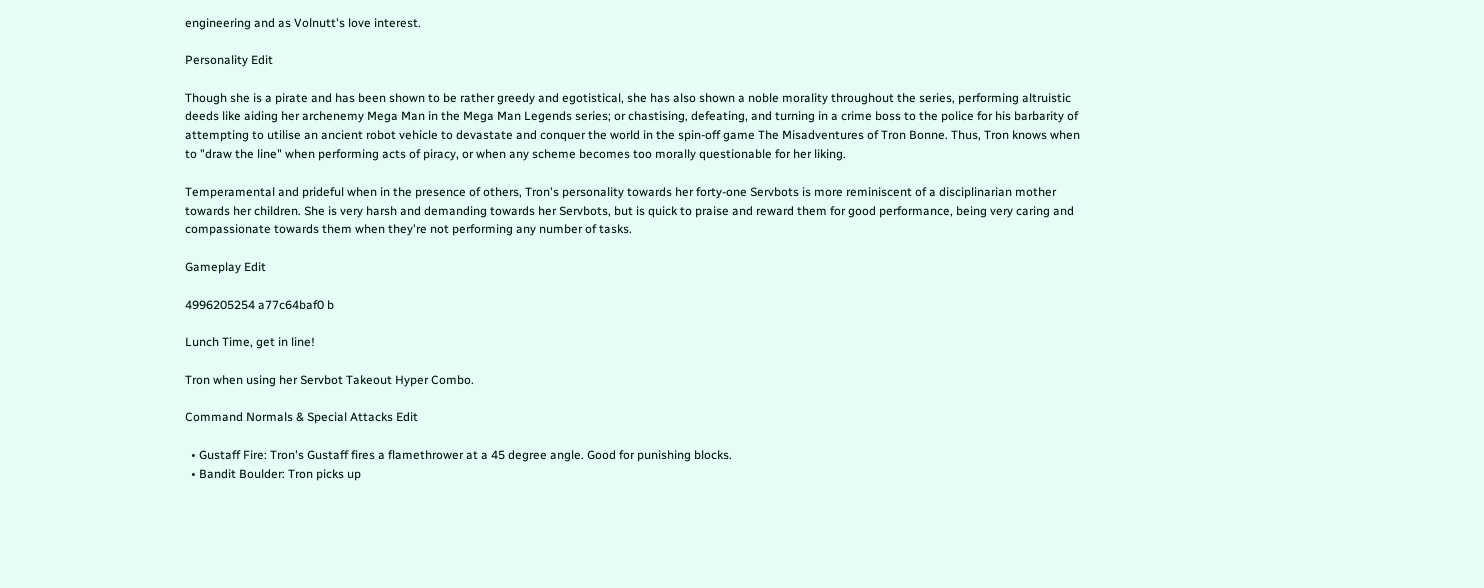engineering and as Volnutt's love interest.

Personality Edit

Though she is a pirate and has been shown to be rather greedy and egotistical, she has also shown a noble morality throughout the series, performing altruistic deeds like aiding her archenemy Mega Man in the Mega Man Legends series; or chastising, defeating, and turning in a crime boss to the police for his barbarity of attempting to utilise an ancient robot vehicle to devastate and conquer the world in the spin-off game The Misadventures of Tron Bonne. Thus, Tron knows when to "draw the line" when performing acts of piracy, or when any scheme becomes too morally questionable for her liking.

Temperamental and prideful when in the presence of others, Tron's personality towards her forty-one Servbots is more reminiscent of a disciplinarian mother towards her children. She is very harsh and demanding towards her Servbots, but is quick to praise and reward them for good performance, being very caring and compassionate towards them when they're not performing any number of tasks.

Gameplay Edit

4996205254 a77c64baf0 b

Lunch Time, get in line!

Tron when using her Servbot Takeout Hyper Combo.

Command Normals & Special Attacks Edit

  • Gustaff Fire: Tron's Gustaff fires a flamethrower at a 45 degree angle. Good for punishing blocks.
  • Bandit Boulder: Tron picks up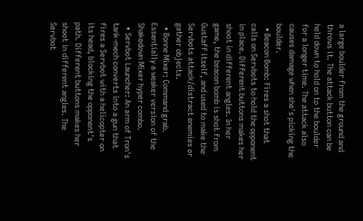a large boulder from the ground and throws it. The attack button can be held down to hold on to the boulder for a longer time. The attack also causes damage when she's picking the boulder.
  • Beacon Bomb: Fires a shot that calls on Servbots to hold the opponent in place. Different buttons makes her shoot in different angles. In her game, the beacon bomb is shot from Gustaff itself, and used to make the Servbots attack/distract enemies or gather objects.
  • Bonne Mixer: Command grab. Essentially a weaker version of the Shakedown Mixer hyper combo.
  • Servbot Launcher: An arm of Tron's tank-mech converts into a gun that fires a Servbot with a helicopter on its head, blocking the opponent's path. Different buttons makes her shoot in different angles. The Servbot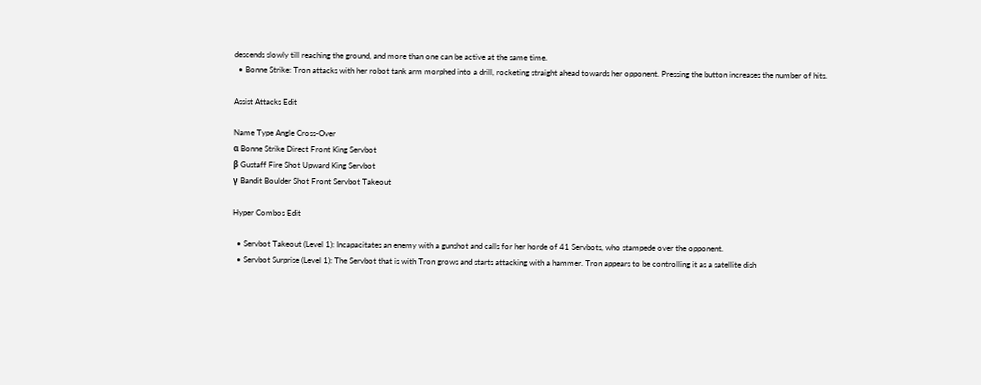descends slowly till reaching the ground, and more than one can be active at the same time.
  • Bonne Strike: Tron attacks with her robot tank arm morphed into a drill, rocketing straight ahead towards her opponent. Pressing the button increases the number of hits.

Assist Attacks Edit

Name Type Angle Cross-Over
α Bonne Strike Direct Front King Servbot
β Gustaff Fire Shot Upward King Servbot
γ Bandit Boulder Shot Front Servbot Takeout

Hyper Combos Edit

  • Servbot Takeout (Level 1): Incapacitates an enemy with a gunshot and calls for her horde of 41 Servbots, who stampede over the opponent.
  • Servbot Surprise (Level 1): The Servbot that is with Tron grows and starts attacking with a hammer. Tron appears to be controlling it as a satellite dish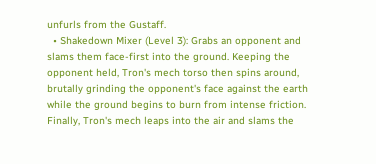unfurls from the Gustaff.
  • Shakedown Mixer (Level 3): Grabs an opponent and slams them face-first into the ground. Keeping the opponent held, Tron's mech torso then spins around, brutally grinding the opponent's face against the earth while the ground begins to burn from intense friction. Finally, Tron's mech leaps into the air and slams the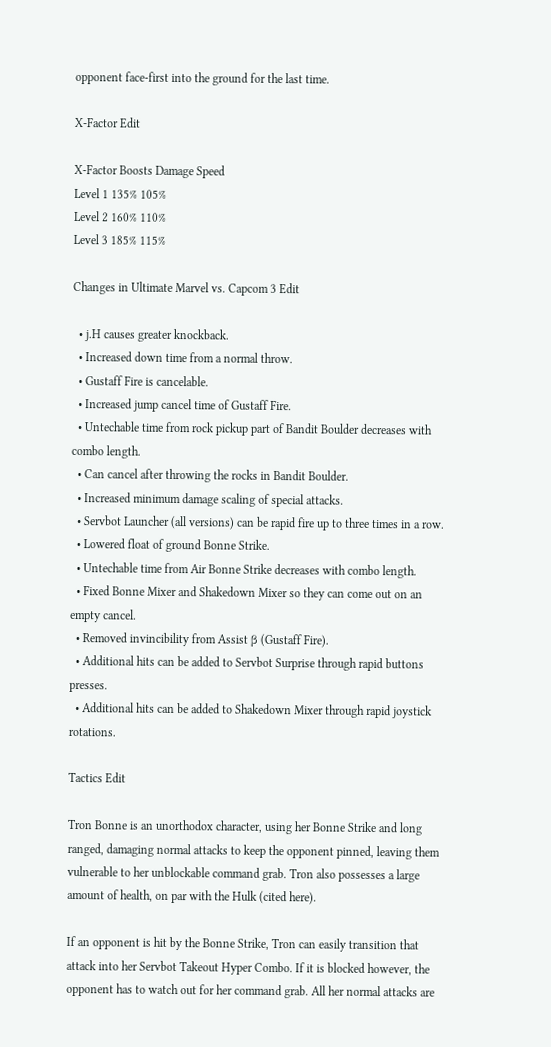opponent face-first into the ground for the last time.

X-Factor Edit

X-Factor Boosts Damage Speed
Level 1 135% 105%
Level 2 160% 110%
Level 3 185% 115%

Changes in Ultimate Marvel vs. Capcom 3 Edit

  • j.H causes greater knockback.
  • Increased down time from a normal throw.
  • Gustaff Fire is cancelable.
  • Increased jump cancel time of Gustaff Fire.
  • Untechable time from rock pickup part of Bandit Boulder decreases with combo length.
  • Can cancel after throwing the rocks in Bandit Boulder.
  • Increased minimum damage scaling of special attacks.
  • Servbot Launcher (all versions) can be rapid fire up to three times in a row.
  • Lowered float of ground Bonne Strike.
  • Untechable time from Air Bonne Strike decreases with combo length.
  • Fixed Bonne Mixer and Shakedown Mixer so they can come out on an empty cancel.
  • Removed invincibility from Assist β (Gustaff Fire).
  • Additional hits can be added to Servbot Surprise through rapid buttons presses.
  • Additional hits can be added to Shakedown Mixer through rapid joystick rotations.

Tactics Edit

Tron Bonne is an unorthodox character, using her Bonne Strike and long ranged, damaging normal attacks to keep the opponent pinned, leaving them vulnerable to her unblockable command grab. Tron also possesses a large amount of health, on par with the Hulk (cited here).

If an opponent is hit by the Bonne Strike, Tron can easily transition that attack into her Servbot Takeout Hyper Combo. If it is blocked however, the opponent has to watch out for her command grab. All her normal attacks are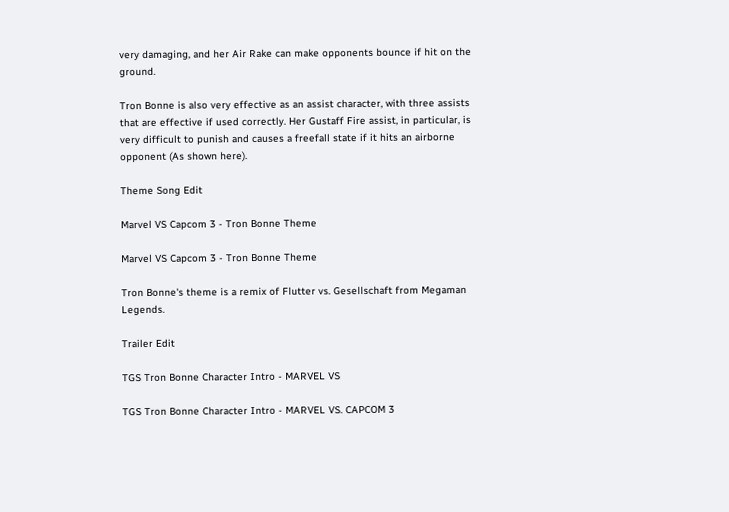very damaging, and her Air Rake can make opponents bounce if hit on the ground.

Tron Bonne is also very effective as an assist character, with three assists that are effective if used correctly. Her Gustaff Fire assist, in particular, is very difficult to punish and causes a freefall state if it hits an airborne opponent (As shown here).

Theme Song Edit

Marvel VS Capcom 3 - Tron Bonne Theme

Marvel VS Capcom 3 - Tron Bonne Theme

Tron Bonne's theme is a remix of Flutter vs. Gesellschaft from Megaman Legends.

Trailer Edit

TGS Tron Bonne Character Intro - MARVEL VS

TGS Tron Bonne Character Intro - MARVEL VS. CAPCOM 3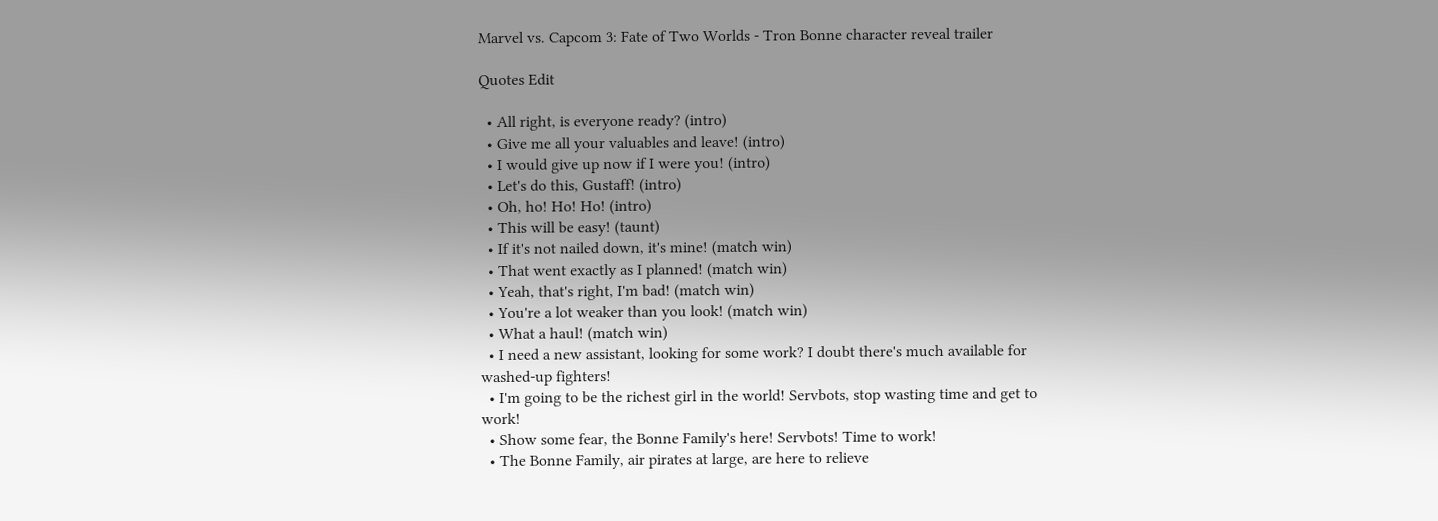Marvel vs. Capcom 3: Fate of Two Worlds - Tron Bonne character reveal trailer

Quotes Edit

  • All right, is everyone ready? (intro)
  • Give me all your valuables and leave! (intro)
  • I would give up now if I were you! (intro)
  • Let's do this, Gustaff! (intro)
  • Oh, ho! Ho! Ho! (intro)
  • This will be easy! (taunt)
  • If it's not nailed down, it's mine! (match win)
  • That went exactly as I planned! (match win)
  • Yeah, that's right, I'm bad! (match win)
  • You're a lot weaker than you look! (match win)
  • What a haul! (match win)
  • I need a new assistant, looking for some work? I doubt there's much available for washed-up fighters!
  • I'm going to be the richest girl in the world! Servbots, stop wasting time and get to work!
  • Show some fear, the Bonne Family's here! Servbots! Time to work!
  • The Bonne Family, air pirates at large, are here to relieve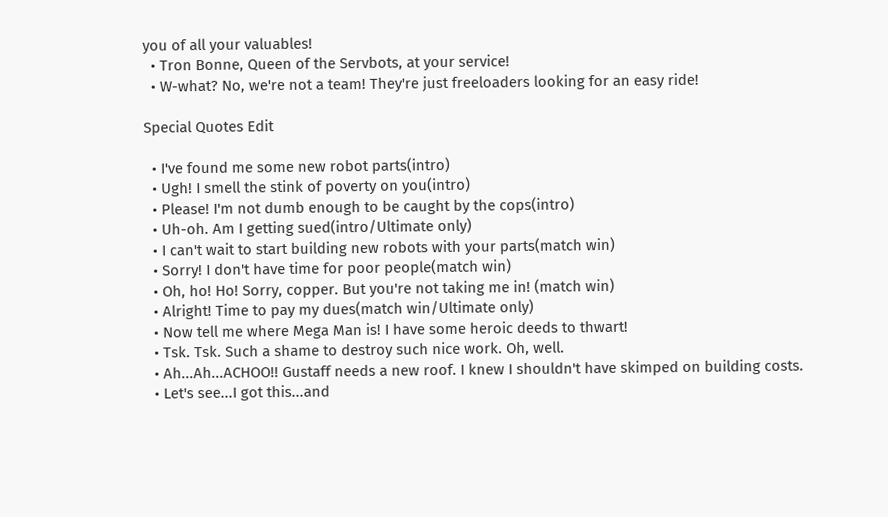you of all your valuables!
  • Tron Bonne, Queen of the Servbots, at your service!
  • W-what? No, we're not a team! They're just freeloaders looking for an easy ride!

Special Quotes Edit

  • I've found me some new robot parts(intro)
  • Ugh! I smell the stink of poverty on you(intro)
  • Please! I'm not dumb enough to be caught by the cops(intro)
  • Uh-oh. Am I getting sued(intro/Ultimate only)
  • I can't wait to start building new robots with your parts(match win)
  • Sorry! I don't have time for poor people(match win)
  • Oh, ho! Ho! Sorry, copper. But you're not taking me in! (match win)
  • Alright! Time to pay my dues(match win/Ultimate only)
  • Now tell me where Mega Man is! I have some heroic deeds to thwart!
  • Tsk. Tsk. Such a shame to destroy such nice work. Oh, well.
  • Ah...Ah...ACHOO!! Gustaff needs a new roof. I knew I shouldn't have skimped on building costs.
  • Let's see...I got this...and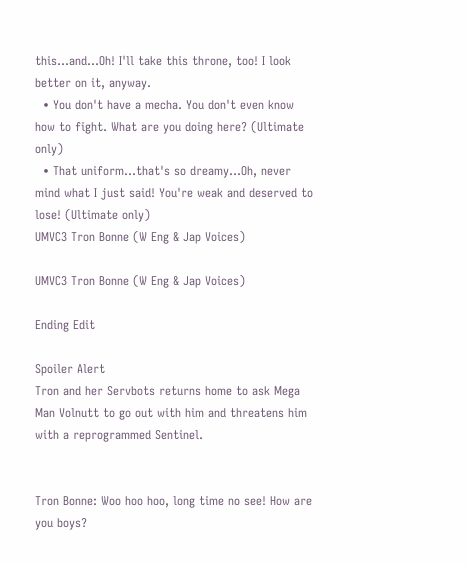this...and...Oh! I'll take this throne, too! I look better on it, anyway.
  • You don't have a mecha. You don't even know how to fight. What are you doing here? (Ultimate only)
  • That uniform...that's so dreamy...Oh, never mind what I just said! You're weak and deserved to lose! (Ultimate only)
UMVC3 Tron Bonne (W Eng & Jap Voices)

UMVC3 Tron Bonne (W Eng & Jap Voices)

Ending Edit

Spoiler Alert
Tron and her Servbots returns home to ask Mega Man Volnutt to go out with him and threatens him with a reprogrammed Sentinel.


Tron Bonne: Woo hoo hoo, long time no see! How are you boys?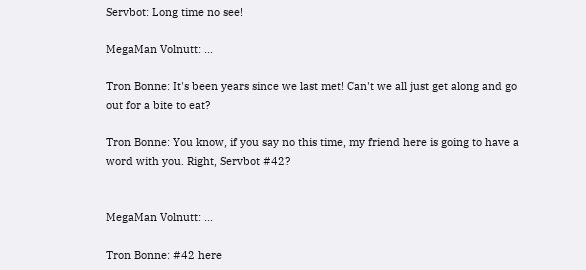Servbot: Long time no see!

MegaMan Volnutt: ...

Tron Bonne: It's been years since we last met! Can't we all just get along and go out for a bite to eat?

Tron Bonne: You know, if you say no this time, my friend here is going to have a word with you. Right, Servbot #42?


MegaMan Volnutt: ...

Tron Bonne: #42 here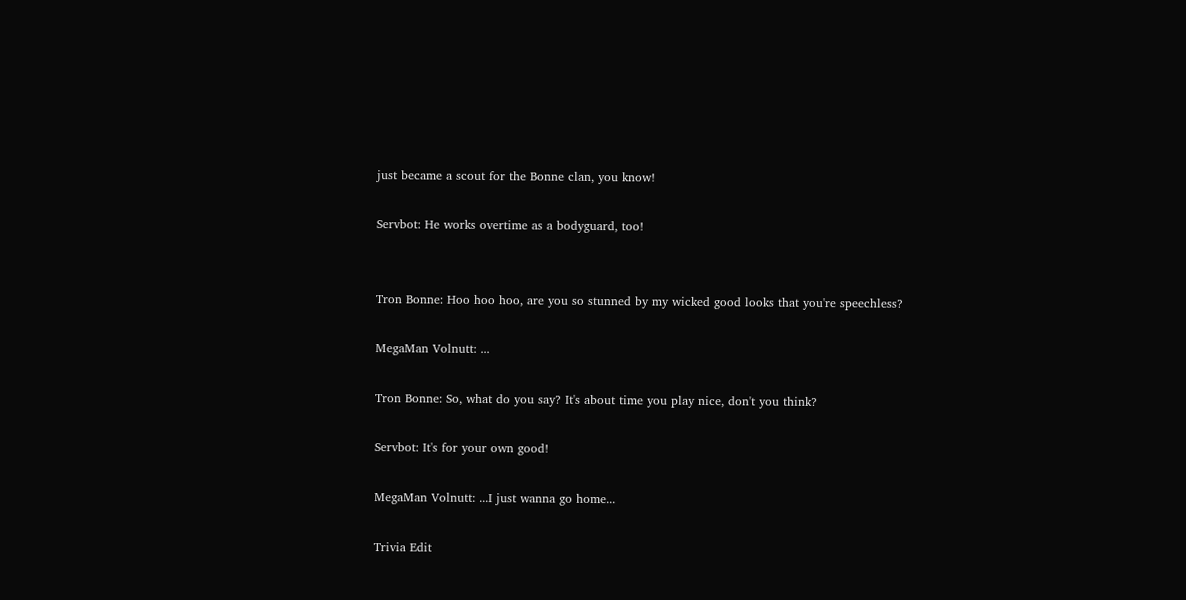just became a scout for the Bonne clan, you know!

Servbot: He works overtime as a bodyguard, too!


Tron Bonne: Hoo hoo hoo, are you so stunned by my wicked good looks that you're speechless?

MegaMan Volnutt: ...

Tron Bonne: So, what do you say? It's about time you play nice, don't you think?

Servbot: It's for your own good!

MegaMan Volnutt: ...I just wanna go home...

Trivia Edit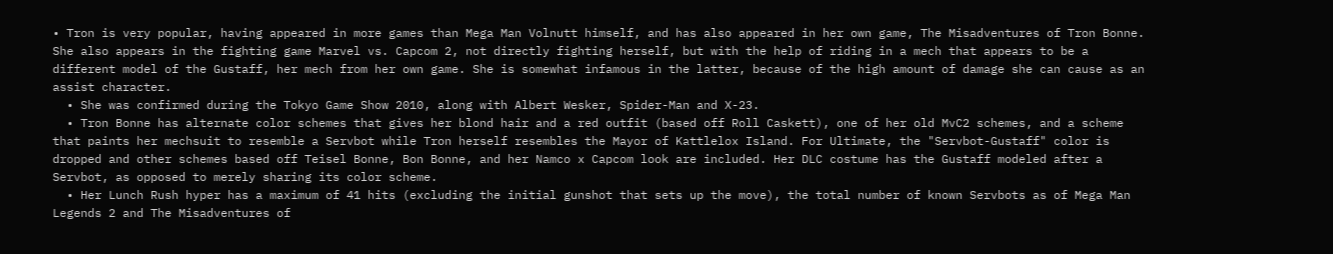• Tron is very popular, having appeared in more games than Mega Man Volnutt himself, and has also appeared in her own game, The Misadventures of Tron Bonne. She also appears in the fighting game Marvel vs. Capcom 2, not directly fighting herself, but with the help of riding in a mech that appears to be a different model of the Gustaff, her mech from her own game. She is somewhat infamous in the latter, because of the high amount of damage she can cause as an assist character.
  • She was confirmed during the Tokyo Game Show 2010, along with Albert Wesker, Spider-Man and X-23.
  • Tron Bonne has alternate color schemes that gives her blond hair and a red outfit (based off Roll Caskett), one of her old MvC2 schemes, and a scheme that paints her mechsuit to resemble a Servbot while Tron herself resembles the Mayor of Kattlelox Island. For Ultimate, the "Servbot-Gustaff" color is dropped and other schemes based off Teisel Bonne, Bon Bonne, and her Namco x Capcom look are included. Her DLC costume has the Gustaff modeled after a Servbot, as opposed to merely sharing its color scheme.
  • Her Lunch Rush hyper has a maximum of 41 hits (excluding the initial gunshot that sets up the move), the total number of known Servbots as of Mega Man Legends 2 and The Misadventures of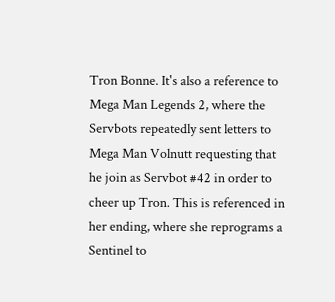Tron Bonne. It's also a reference to Mega Man Legends 2, where the Servbots repeatedly sent letters to Mega Man Volnutt requesting that he join as Servbot #42 in order to cheer up Tron. This is referenced in her ending, where she reprograms a Sentinel to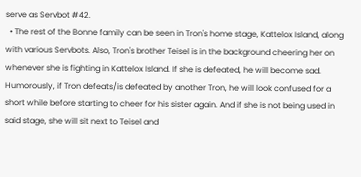serve as Servbot #42.
  • The rest of the Bonne family can be seen in Tron's home stage, Kattelox Island, along with various Servbots. Also, Tron's brother Teisel is in the background cheering her on whenever she is fighting in Kattelox Island. If she is defeated, he will become sad. Humorously, if Tron defeats/is defeated by another Tron, he will look confused for a short while before starting to cheer for his sister again. And if she is not being used in said stage, she will sit next to Teisel and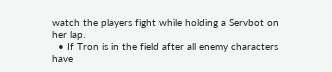watch the players fight while holding a Servbot on her lap.
  • If Tron is in the field after all enemy characters have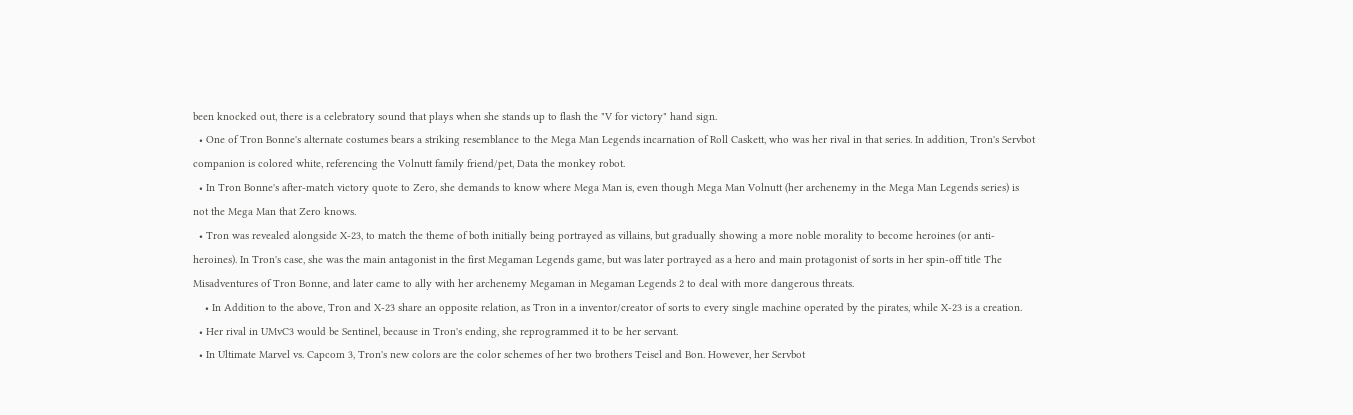been knocked out, there is a celebratory sound that plays when she stands up to flash the "V for victory" hand sign.
  • One of Tron Bonne's alternate costumes bears a striking resemblance to the Mega Man Legends incarnation of Roll Caskett, who was her rival in that series. In addition, Tron's Servbot companion is colored white, referencing the Volnutt family friend/pet, Data the monkey robot.
  • In Tron Bonne's after-match victory quote to Zero, she demands to know where Mega Man is, even though Mega Man Volnutt (her archenemy in the Mega Man Legends series) is not the Mega Man that Zero knows.
  • Tron was revealed alongside X-23, to match the theme of both initially being portrayed as villains, but gradually showing a more noble morality to become heroines (or anti-heroines). In Tron's case, she was the main antagonist in the first Megaman Legends game, but was later portrayed as a hero and main protagonist of sorts in her spin-off title The Misadventures of Tron Bonne, and later came to ally with her archenemy Megaman in Megaman Legends 2 to deal with more dangerous threats.
    • In Addition to the above, Tron and X-23 share an opposite relation, as Tron in a inventor/creator of sorts to every single machine operated by the pirates, while X-23 is a creation.
  • Her rival in UMvC3 would be Sentinel, because in Tron's ending, she reprogrammed it to be her servant.
  • In Ultimate Marvel vs. Capcom 3, Tron's new colors are the color schemes of her two brothers Teisel and Bon. However, her Servbot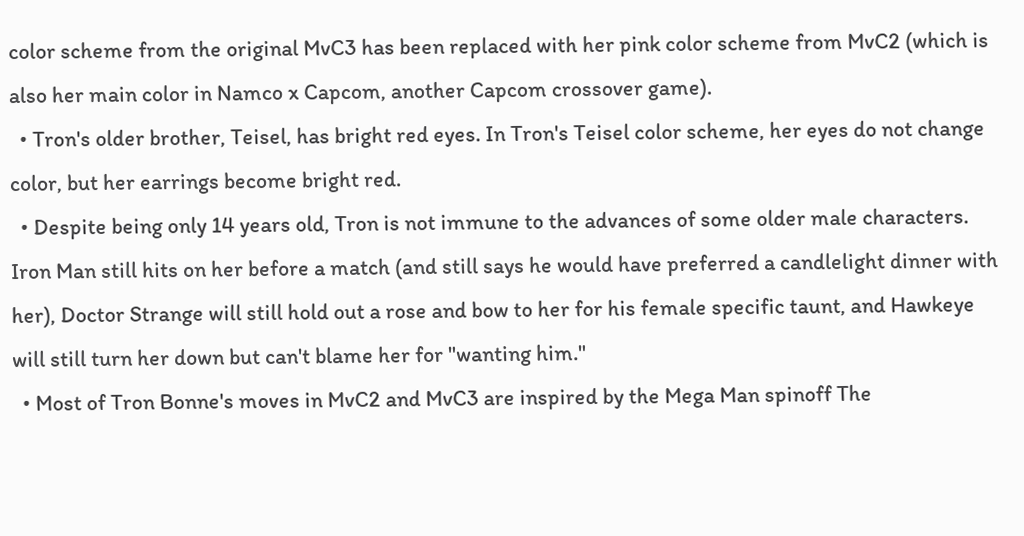color scheme from the original MvC3 has been replaced with her pink color scheme from MvC2 (which is also her main color in Namco x Capcom, another Capcom crossover game).
  • Tron's older brother, Teisel, has bright red eyes. In Tron's Teisel color scheme, her eyes do not change color, but her earrings become bright red.
  • Despite being only 14 years old, Tron is not immune to the advances of some older male characters. Iron Man still hits on her before a match (and still says he would have preferred a candlelight dinner with her), Doctor Strange will still hold out a rose and bow to her for his female specific taunt, and Hawkeye will still turn her down but can't blame her for "wanting him."
  • Most of Tron Bonne's moves in MvC2 and MvC3 are inspired by the Mega Man spinoff The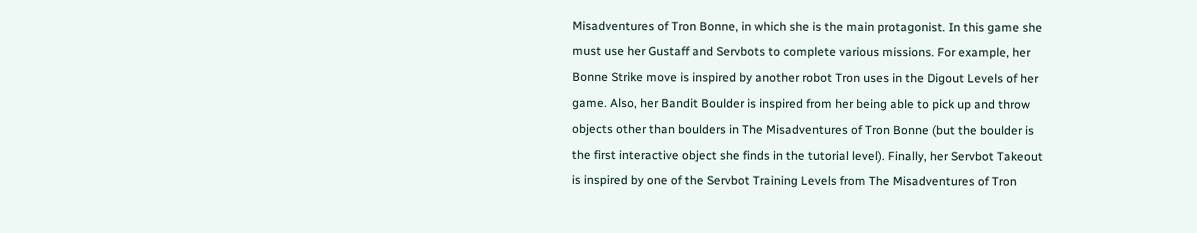Misadventures of Tron Bonne, in which she is the main protagonist. In this game she must use her Gustaff and Servbots to complete various missions. For example, her Bonne Strike move is inspired by another robot Tron uses in the Digout Levels of her game. Also, her Bandit Boulder is inspired from her being able to pick up and throw objects other than boulders in The Misadventures of Tron Bonne (but the boulder is the first interactive object she finds in the tutorial level). Finally, her Servbot Takeout is inspired by one of the Servbot Training Levels from The Misadventures of Tron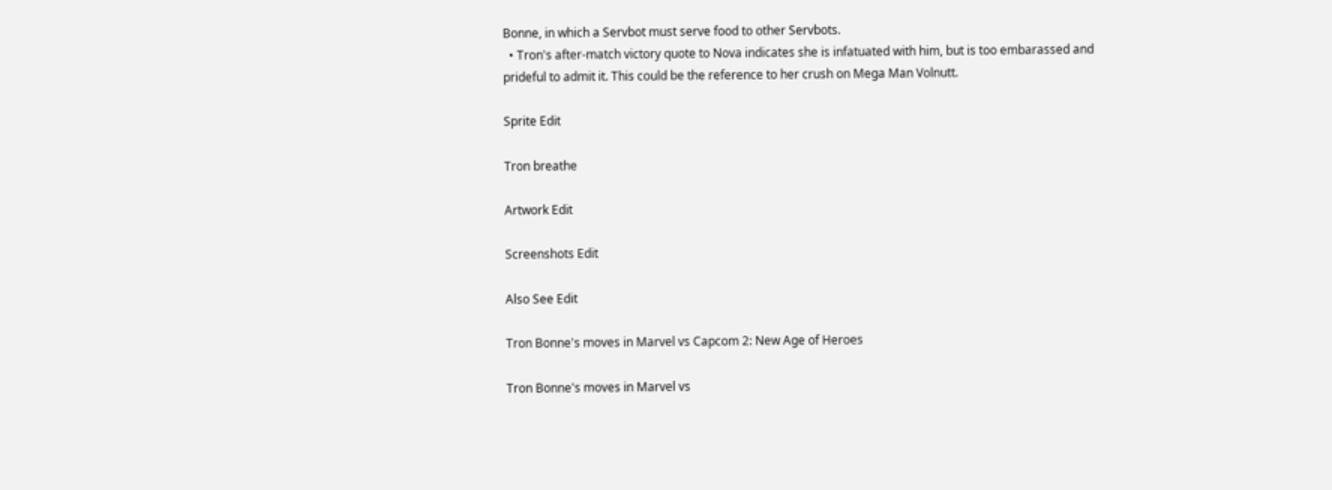Bonne, in which a Servbot must serve food to other Servbots.
  • Tron's after-match victory quote to Nova indicates she is infatuated with him, but is too embarassed and prideful to admit it. This could be the reference to her crush on Mega Man Volnutt.

Sprite Edit

Tron breathe

Artwork Edit

Screenshots Edit

Also See Edit

Tron Bonne's moves in Marvel vs Capcom 2: New Age of Heroes

Tron Bonne's moves in Marvel vs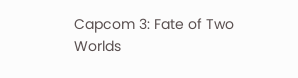Capcom 3: Fate of Two Worlds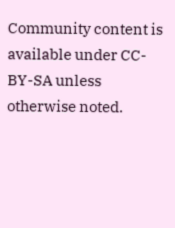Community content is available under CC-BY-SA unless otherwise noted.